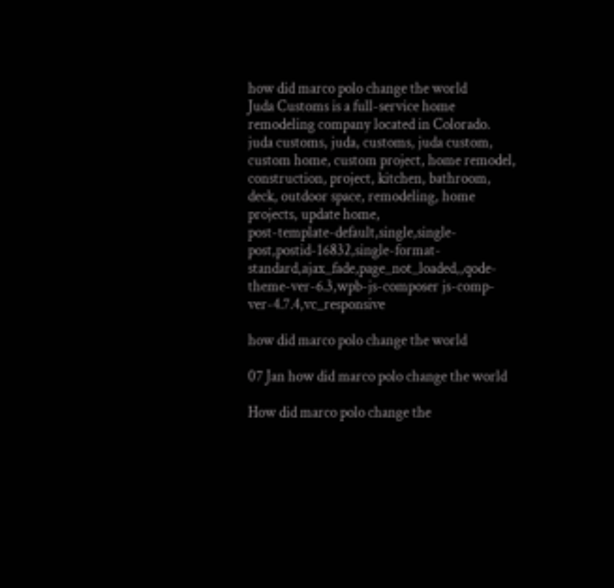how did marco polo change the world
Juda Customs is a full-service home remodeling company located in Colorado.
juda customs, juda, customs, juda custom, custom home, custom project, home remodel, construction, project, kitchen, bathroom, deck, outdoor space, remodeling, home projects, update home,
post-template-default,single,single-post,postid-16832,single-format-standard,ajax_fade,page_not_loaded,,qode-theme-ver-6.3,wpb-js-composer js-comp-ver-4.7.4,vc_responsive

how did marco polo change the world

07 Jan how did marco polo change the world

How did marco polo change the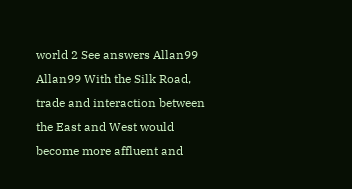world 2 See answers Allan99 Allan99 With the Silk Road, trade and interaction between the East and West would become more affluent and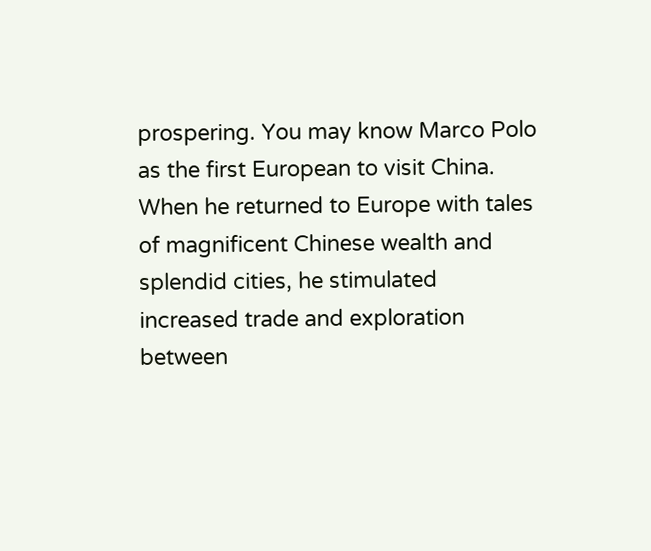prospering. You may know Marco Polo as the first European to visit China. When he returned to Europe with tales of magnificent Chinese wealth and splendid cities, he stimulated increased trade and exploration between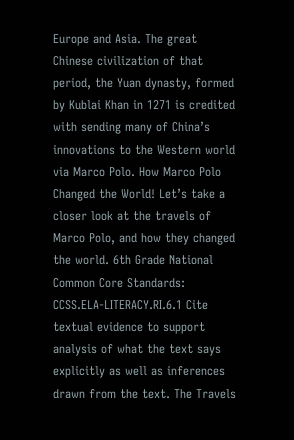Europe and Asia. The great Chinese civilization of that period, the Yuan dynasty, formed by Kublai Khan in 1271 is credited with sending many of China’s innovations to the Western world via Marco Polo. How Marco Polo Changed the World! Let’s take a closer look at the travels of Marco Polo, and how they changed the world. 6th Grade National Common Core Standards: CCSS.ELA-LITERACY.RI.6.1 Cite textual evidence to support analysis of what the text says explicitly as well as inferences drawn from the text. The Travels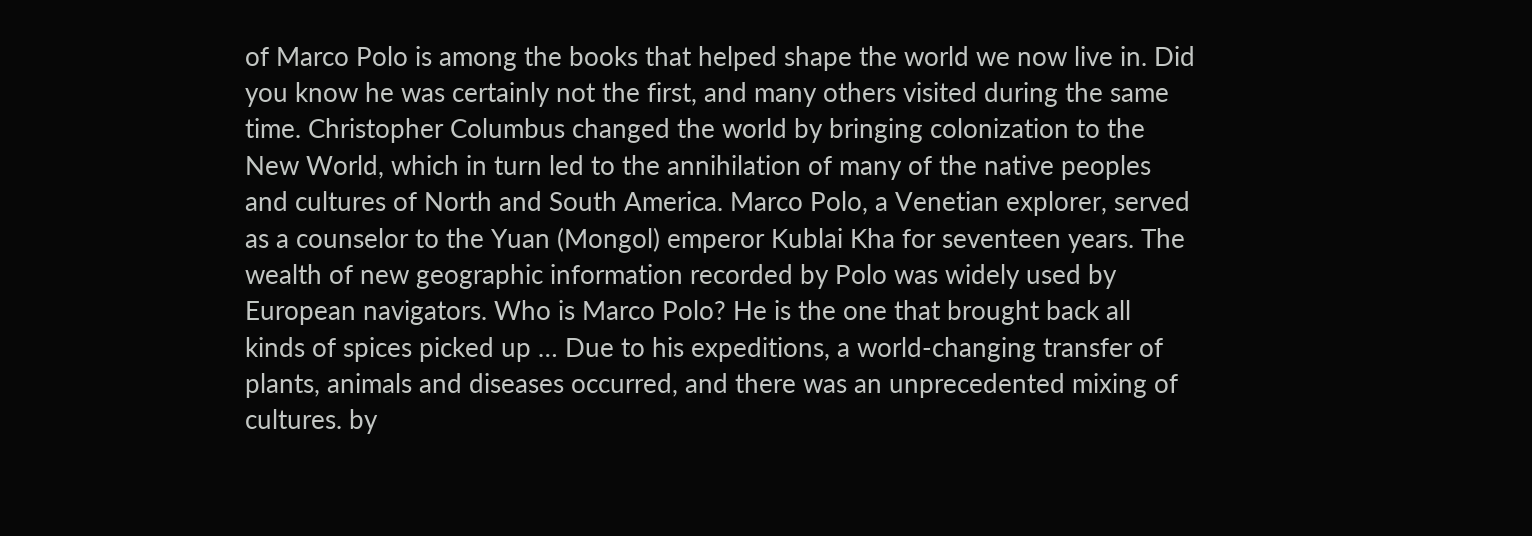of Marco Polo is among the books that helped shape the world we now live in. Did you know he was certainly not the first, and many others visited during the same time. Christopher Columbus changed the world by bringing colonization to the New World, which in turn led to the annihilation of many of the native peoples and cultures of North and South America. Marco Polo, a Venetian explorer, served as a counselor to the Yuan (Mongol) emperor Kublai Kha for seventeen years. The wealth of new geographic information recorded by Polo was widely used by European navigators. Who is Marco Polo? He is the one that brought back all kinds of spices picked up … Due to his expeditions, a world-changing transfer of plants, animals and diseases occurred, and there was an unprecedented mixing of cultures. by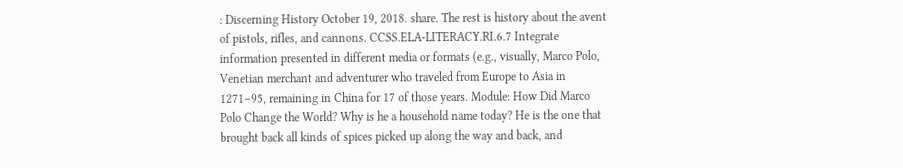: Discerning History October 19, 2018. share. The rest is history about the avent of pistols, rifles, and cannons. CCSS.ELA-LITERACY.RI.6.7 Integrate information presented in different media or formats (e.g., visually, Marco Polo, Venetian merchant and adventurer who traveled from Europe to Asia in 1271–95, remaining in China for 17 of those years. Module: How Did Marco Polo Change the World? Why is he a household name today? He is the one that brought back all kinds of spices picked up along the way and back, and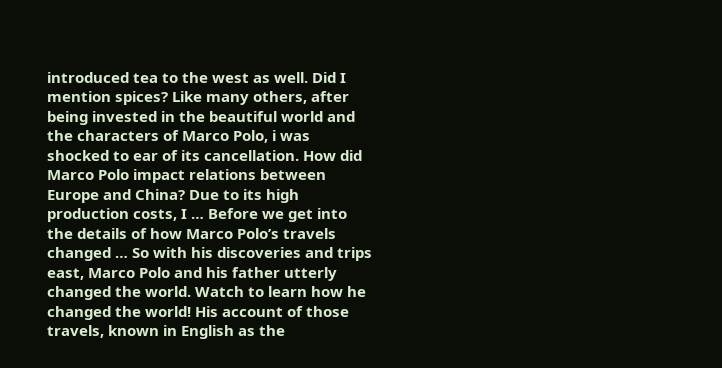introduced tea to the west as well. Did I mention spices? Like many others, after being invested in the beautiful world and the characters of Marco Polo, i was shocked to ear of its cancellation. How did Marco Polo impact relations between Europe and China? Due to its high production costs, I … Before we get into the details of how Marco Polo’s travels changed … So with his discoveries and trips east, Marco Polo and his father utterly changed the world. Watch to learn how he changed the world! His account of those travels, known in English as the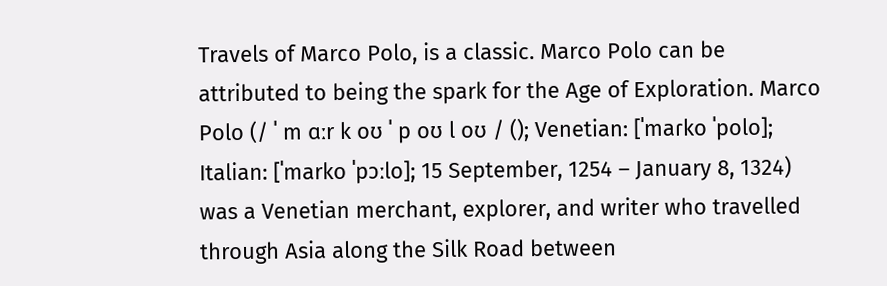Travels of Marco Polo, is a classic. Marco Polo can be attributed to being the spark for the Age of Exploration. Marco Polo (/ ˈ m ɑːr k oʊ ˈ p oʊ l oʊ / (); Venetian: [ˈmaɾko ˈpolo]; Italian: [ˈmarko ˈpɔːlo]; 15 September, 1254 – January 8, 1324) was a Venetian merchant, explorer, and writer who travelled through Asia along the Silk Road between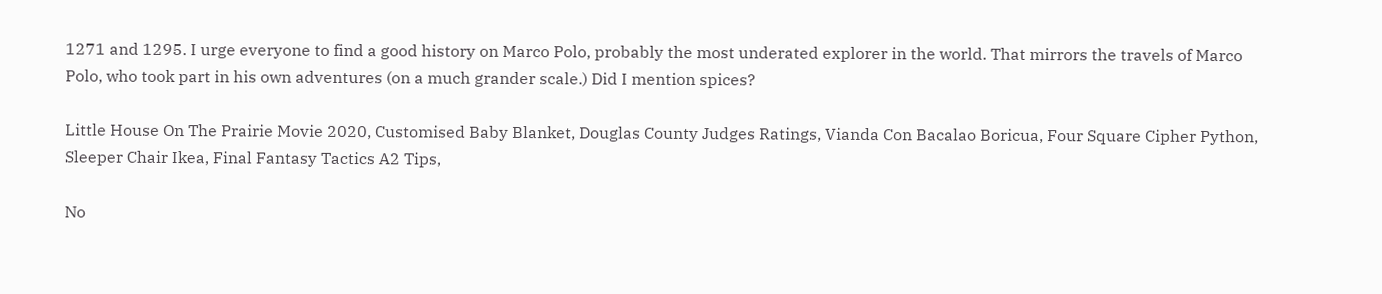1271 and 1295. I urge everyone to find a good history on Marco Polo, probably the most underated explorer in the world. That mirrors the travels of Marco Polo, who took part in his own adventures (on a much grander scale.) Did I mention spices?

Little House On The Prairie Movie 2020, Customised Baby Blanket, Douglas County Judges Ratings, Vianda Con Bacalao Boricua, Four Square Cipher Python, Sleeper Chair Ikea, Final Fantasy Tactics A2 Tips,

No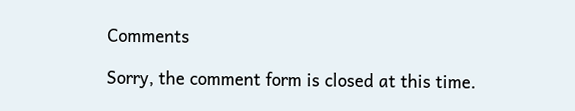Comments

Sorry, the comment form is closed at this time.